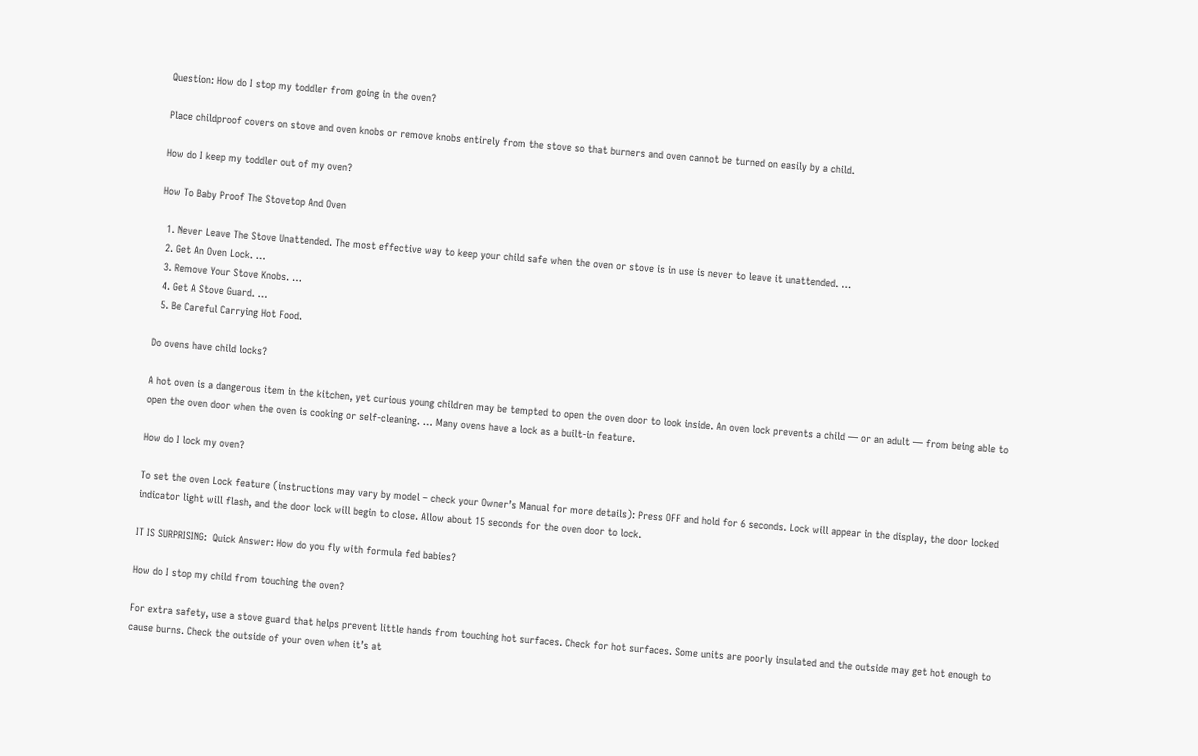Question: How do I stop my toddler from going in the oven?

Place childproof covers on stove and oven knobs or remove knobs entirely from the stove so that burners and oven cannot be turned on easily by a child.

How do I keep my toddler out of my oven?

How To Baby Proof The Stovetop And Oven

  1. Never Leave The Stove Unattended. The most effective way to keep your child safe when the oven or stove is in use is never to leave it unattended. …
  2. Get An Oven Lock. …
  3. Remove Your Stove Knobs. …
  4. Get A Stove Guard. …
  5. Be Careful Carrying Hot Food.

Do ovens have child locks?

A hot oven is a dangerous item in the kitchen, yet curious young children may be tempted to open the oven door to look inside. An oven lock prevents a child — or an adult — from being able to open the oven door when the oven is cooking or self-cleaning. … Many ovens have a lock as a built-in feature.

How do I lock my oven?

To set the oven Lock feature (instructions may vary by model – check your Owner’s Manual for more details): Press OFF and hold for 6 seconds. Lock will appear in the display, the door locked indicator light will flash, and the door lock will begin to close. Allow about 15 seconds for the oven door to lock.

IT IS SURPRISING:  Quick Answer: How do you fly with formula fed babies?

How do I stop my child from touching the oven?

For extra safety, use a stove guard that helps prevent little hands from touching hot surfaces. Check for hot surfaces. Some units are poorly insulated and the outside may get hot enough to cause burns. Check the outside of your oven when it’s at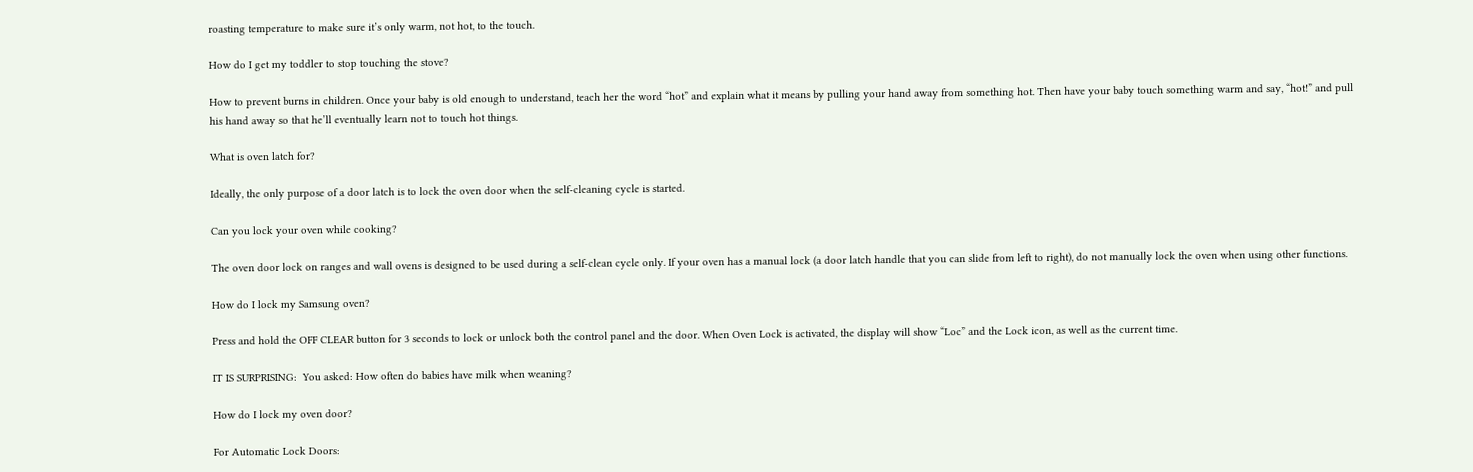roasting temperature to make sure it’s only warm, not hot, to the touch.

How do I get my toddler to stop touching the stove?

How to prevent burns in children. Once your baby is old enough to understand, teach her the word “hot” and explain what it means by pulling your hand away from something hot. Then have your baby touch something warm and say, “hot!” and pull his hand away so that he’ll eventually learn not to touch hot things.

What is oven latch for?

Ideally, the only purpose of a door latch is to lock the oven door when the self-cleaning cycle is started.

Can you lock your oven while cooking?

The oven door lock on ranges and wall ovens is designed to be used during a self-clean cycle only. If your oven has a manual lock (a door latch handle that you can slide from left to right), do not manually lock the oven when using other functions.

How do I lock my Samsung oven?

Press and hold the OFF CLEAR button for 3 seconds to lock or unlock both the control panel and the door. When Oven Lock is activated, the display will show “Loc” and the Lock icon, as well as the current time.

IT IS SURPRISING:  You asked: How often do babies have milk when weaning?

How do I lock my oven door?

For Automatic Lock Doors: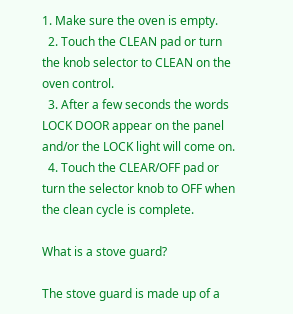1. Make sure the oven is empty.
  2. Touch the CLEAN pad or turn the knob selector to CLEAN on the oven control.
  3. After a few seconds the words LOCK DOOR appear on the panel and/or the LOCK light will come on.
  4. Touch the CLEAR/OFF pad or turn the selector knob to OFF when the clean cycle is complete.

What is a stove guard?

The stove guard is made up of a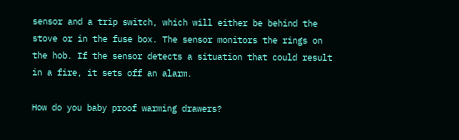sensor and a trip switch, which will either be behind the stove or in the fuse box. The sensor monitors the rings on the hob. If the sensor detects a situation that could result in a fire, it sets off an alarm.

How do you baby proof warming drawers?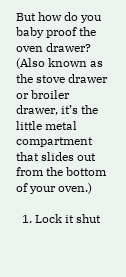But how do you baby proof the oven drawer? (Also known as the stove drawer or broiler drawer, it’s the little metal compartment that slides out from the bottom of your oven.)

  1. Lock it shut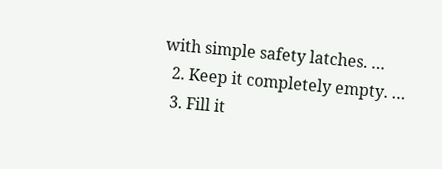with simple safety latches. …
  2. Keep it completely empty. …
  3. Fill it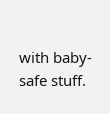with baby-safe stuff.